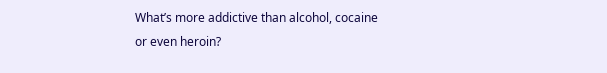What’s more addictive than alcohol, cocaine or even heroin?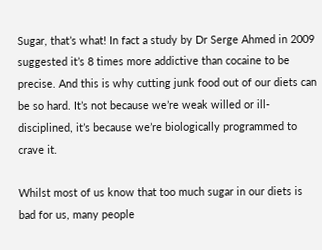Sugar, that’s what! In fact a study by Dr Serge Ahmed in 2009 suggested it’s 8 times more addictive than cocaine to be precise. And this is why cutting junk food out of our diets can be so hard. It’s not because we’re weak willed or ill-disciplined, it’s because we’re biologically programmed to crave it.

Whilst most of us know that too much sugar in our diets is bad for us, many people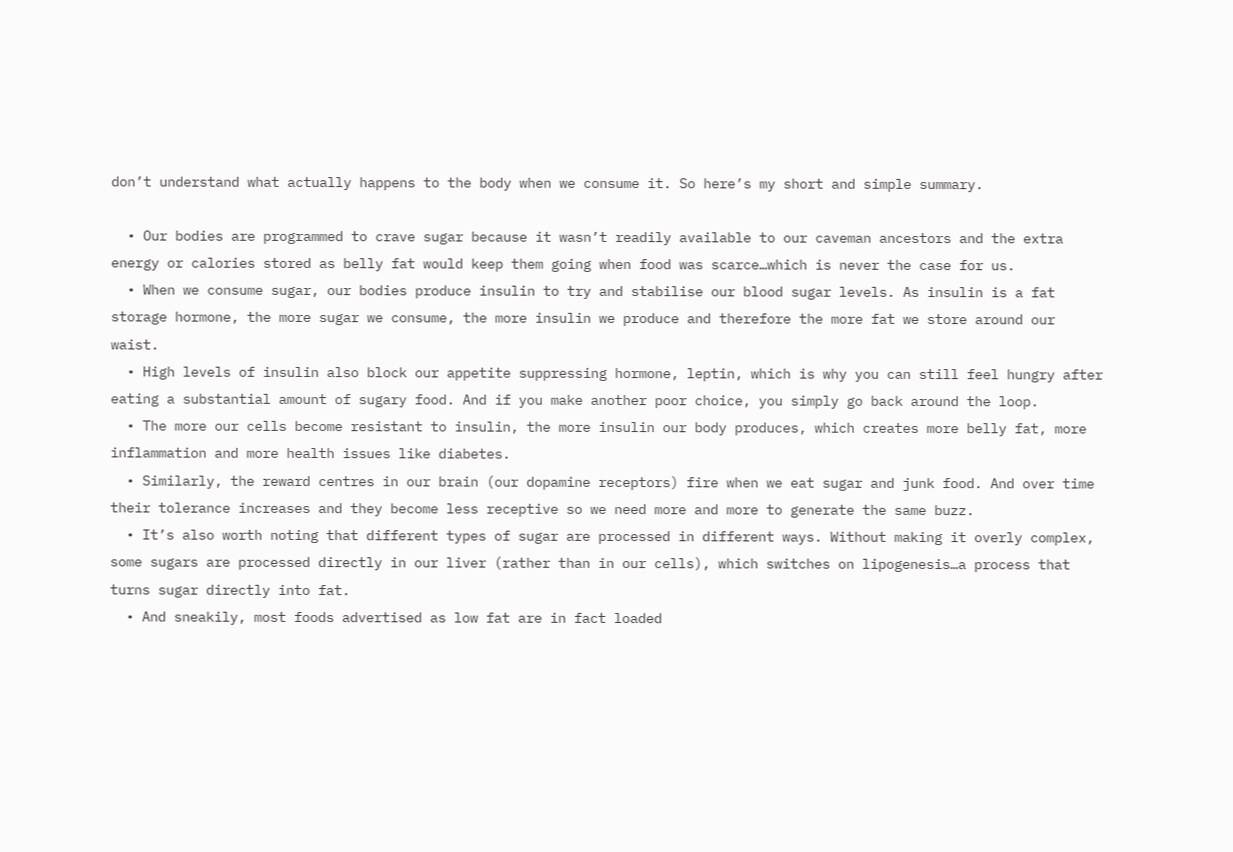don’t understand what actually happens to the body when we consume it. So here’s my short and simple summary.

  • Our bodies are programmed to crave sugar because it wasn’t readily available to our caveman ancestors and the extra energy or calories stored as belly fat would keep them going when food was scarce…which is never the case for us.
  • When we consume sugar, our bodies produce insulin to try and stabilise our blood sugar levels. As insulin is a fat storage hormone, the more sugar we consume, the more insulin we produce and therefore the more fat we store around our waist.
  • High levels of insulin also block our appetite suppressing hormone, leptin, which is why you can still feel hungry after eating a substantial amount of sugary food. And if you make another poor choice, you simply go back around the loop.
  • The more our cells become resistant to insulin, the more insulin our body produces, which creates more belly fat, more inflammation and more health issues like diabetes.
  • Similarly, the reward centres in our brain (our dopamine receptors) fire when we eat sugar and junk food. And over time their tolerance increases and they become less receptive so we need more and more to generate the same buzz.
  • It’s also worth noting that different types of sugar are processed in different ways. Without making it overly complex, some sugars are processed directly in our liver (rather than in our cells), which switches on lipogenesis…a process that turns sugar directly into fat.
  • And sneakily, most foods advertised as low fat are in fact loaded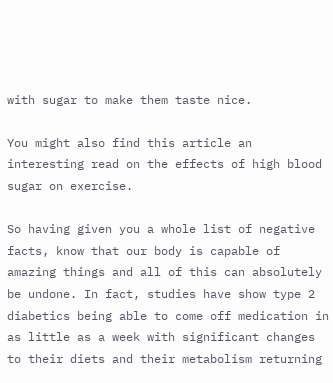with sugar to make them taste nice.

You might also find this article an interesting read on the effects of high blood sugar on exercise.

So having given you a whole list of negative facts, know that our body is capable of amazing things and all of this can absolutely be undone. In fact, studies have show type 2 diabetics being able to come off medication in as little as a week with significant changes to their diets and their metabolism returning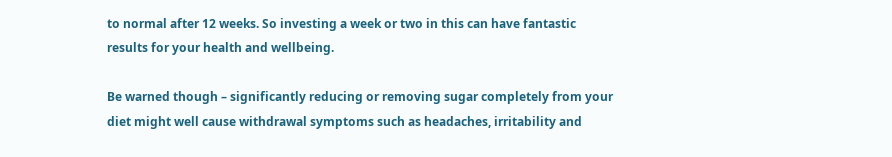to normal after 12 weeks. So investing a week or two in this can have fantastic results for your health and wellbeing.

Be warned though – significantly reducing or removing sugar completely from your diet might well cause withdrawal symptoms such as headaches, irritability and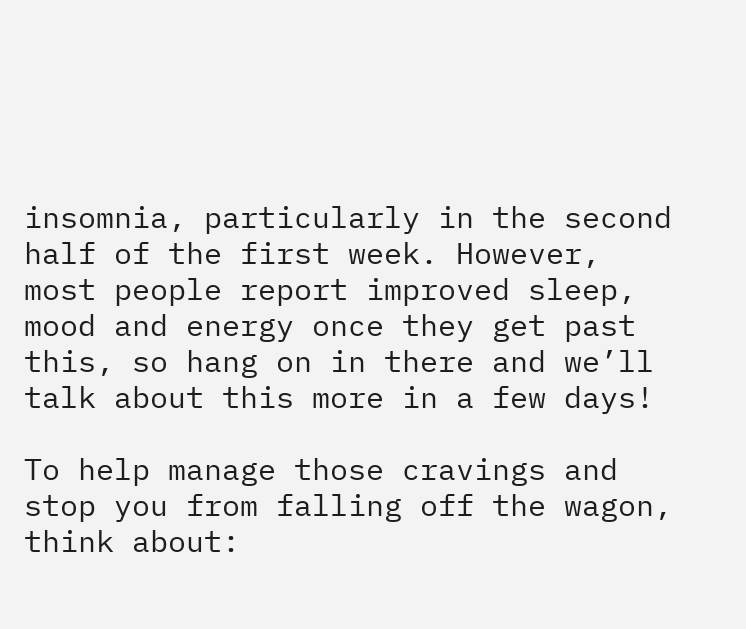insomnia, particularly in the second half of the first week. However, most people report improved sleep, mood and energy once they get past this, so hang on in there and we’ll talk about this more in a few days!

To help manage those cravings and stop you from falling off the wagon, think about: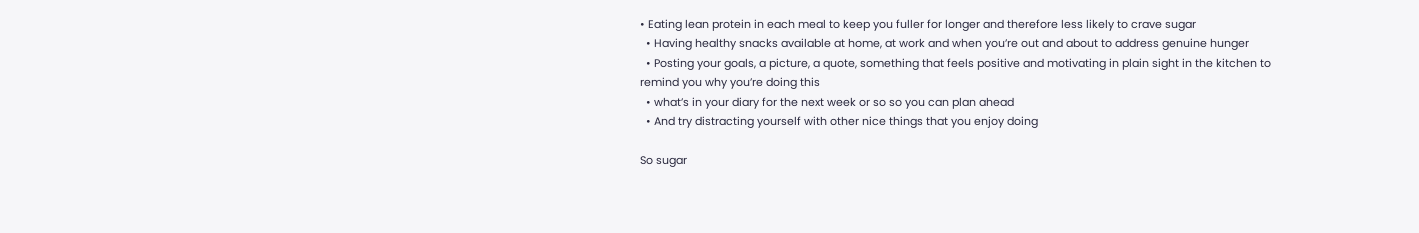• Eating lean protein in each meal to keep you fuller for longer and therefore less likely to crave sugar
  • Having healthy snacks available at home, at work and when you’re out and about to address genuine hunger
  • Posting your goals, a picture, a quote, something that feels positive and motivating in plain sight in the kitchen to remind you why you’re doing this
  • what’s in your diary for the next week or so so you can plan ahead
  • And try distracting yourself with other nice things that you enjoy doing

So sugar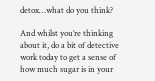detox…what do you think?

And whilst you’re thinking about it, do a bit of detective work today to get a sense of how much sugar is in your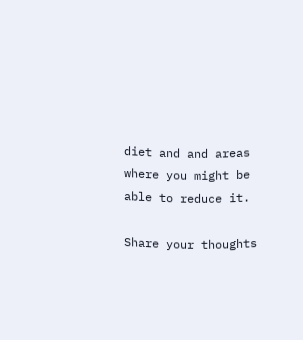diet and and areas where you might be able to reduce it.

Share your thoughts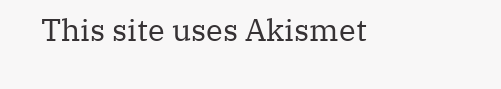This site uses Akismet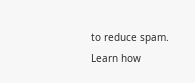to reduce spam. Learn how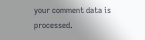your comment data is processed.